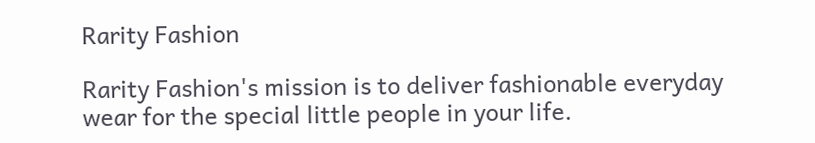Rarity Fashion

Rarity Fashion's mission is to deliver fashionable everyday wear for the special little people in your life.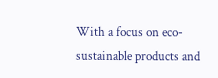With a focus on eco-sustainable products and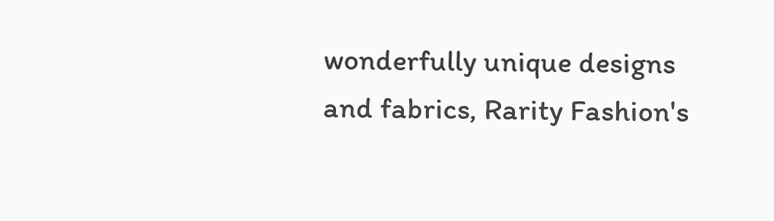wonderfully unique designs and fabrics, Rarity Fashion's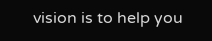vision is to help you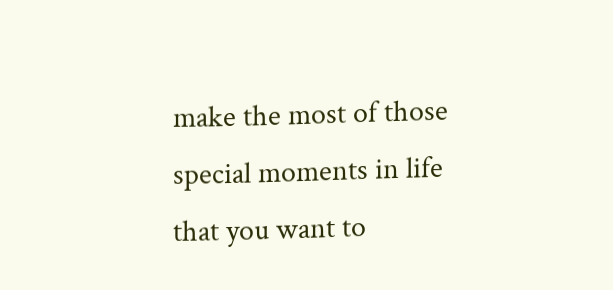make the most of those special moments in life that you want to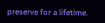preserve for a lifetime.